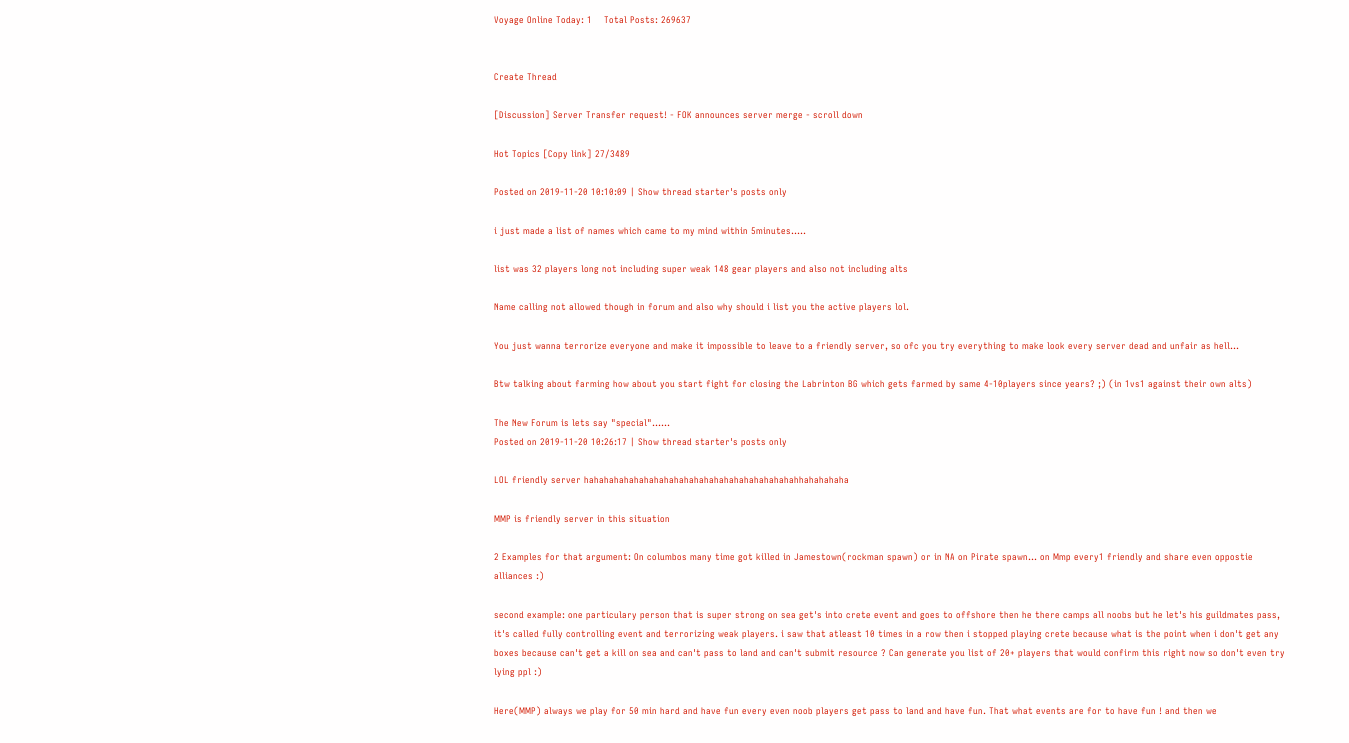Voyage Online Today: 1    Total Posts: 269637


Create Thread

[Discussion] Server Transfer request! - FOK announces server merge - scroll down

Hot Topics [Copy link] 27/3489

Posted on 2019-11-20 10:10:09 | Show thread starter's posts only

i just made a list of names which came to my mind within 5minutes.....

list was 32 players long not including super weak 148 gear players and also not including alts

Name calling not allowed though in forum and also why should i list you the active players lol.

You just wanna terrorize everyone and make it impossible to leave to a friendly server, so ofc you try everything to make look every server dead and unfair as hell...

Btw talking about farming how about you start fight for closing the Labrinton BG which gets farmed by same 4-10players since years? ;) (in 1vs1 against their own alts)

The New Forum is lets say "special"......
Posted on 2019-11-20 10:26:17 | Show thread starter's posts only

LOL friendly server hahahahahahahahahahahahahahahahahahahahahahhahahahaha

MMP is friendly server in this situation

2 Examples for that argument: On columbos many time got killed in Jamestown(rockman spawn) or in NA on Pirate spawn... on Mmp every1 friendly and share even oppostie alliances :)

second example: one particulary person that is super strong on sea get's into crete event and goes to offshore then he there camps all noobs but he let's his guildmates pass, it's called fully controlling event and terrorizing weak players. i saw that atleast 10 times in a row then i stopped playing crete because what is the point when i don't get any boxes because can't get a kill on sea and can't pass to land and can't submit resource ? Can generate you list of 20+ players that would confirm this right now so don't even try lying ppl :)

Here(MMP) always we play for 50 min hard and have fun every even noob players get pass to land and have fun. That what events are for to have fun ! and then we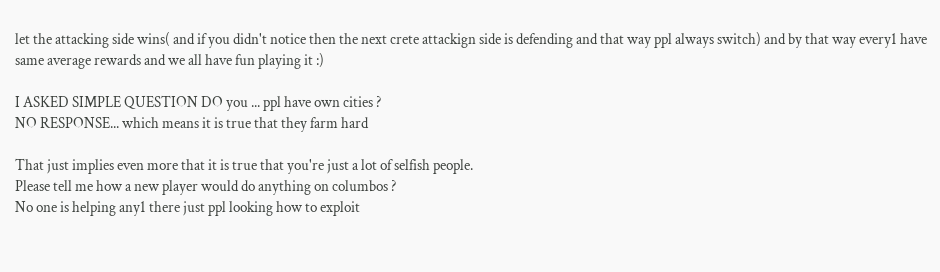let the attacking side wins( and if you didn't notice then the next crete attackign side is defending and that way ppl always switch) and by that way every1 have same average rewards and we all have fun playing it :)

I ASKED SIMPLE QUESTION DO you ... ppl have own cities ?
NO RESPONSE... which means it is true that they farm hard

That just implies even more that it is true that you're just a lot of selfish people.
Please tell me how a new player would do anything on columbos ?
No one is helping any1 there just ppl looking how to exploit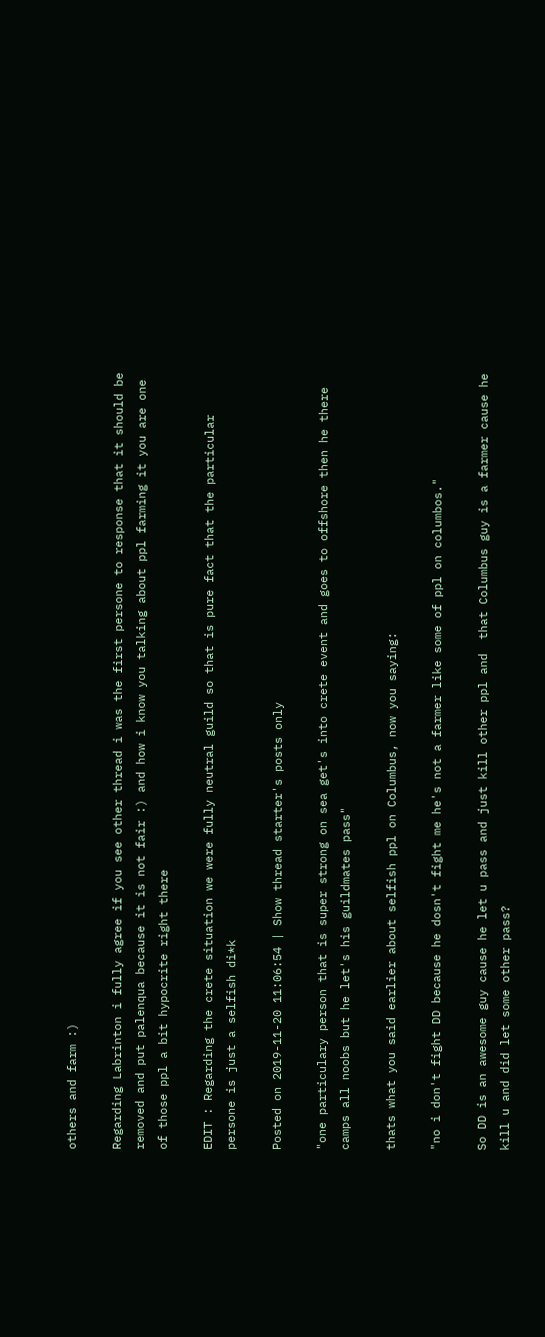others and farm :)

Regarding Labrinton i fully agree if you see other thread i was the first persone to response that it should be removed and put palenqua because it is not fair :) and how i know you talking about ppl farming it you are one of those ppl a bit hypocrite right there

EDIT : Regarding the crete situation we were fully neutral guild so that is pure fact that the particular persone is just a selfish di*k

Posted on 2019-11-20 11:06:54 | Show thread starter's posts only

"one particulary person that is super strong on sea get's into crete event and goes to offshore then he there camps all noobs but he let's his guildmates pass"

thats what you said earlier about selfish ppl on Columbus, now you saying:

"no i don't fight DD because he dosn't fight me he's not a farmer like some of ppl on columbos."

So DD is an awesome guy cause he let u pass and just kill other ppl and  that Columbus guy is a farmer cause he kill u and did let some other pass?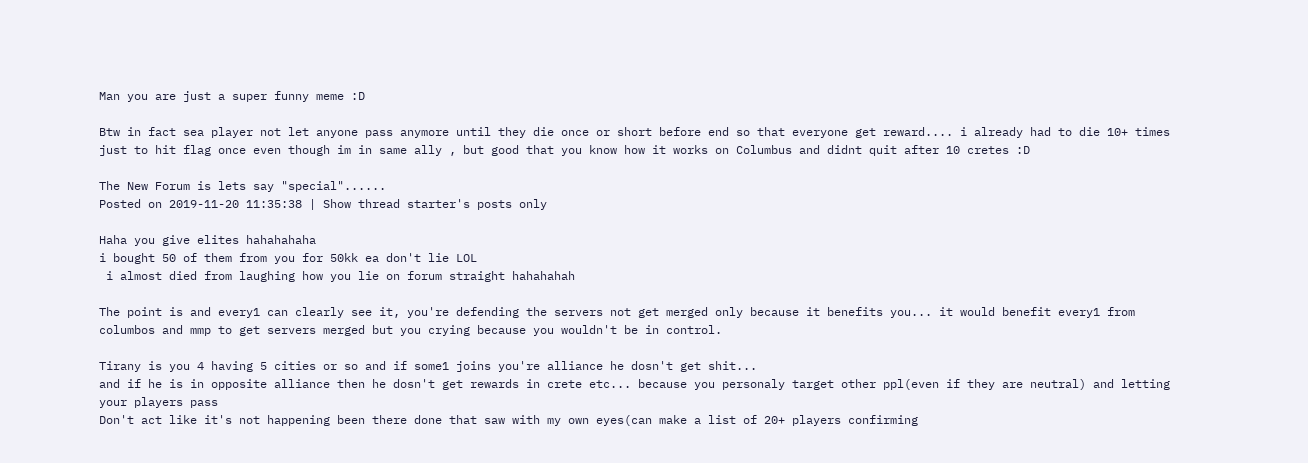Man you are just a super funny meme :D

Btw in fact sea player not let anyone pass anymore until they die once or short before end so that everyone get reward.... i already had to die 10+ times just to hit flag once even though im in same ally , but good that you know how it works on Columbus and didnt quit after 10 cretes :D

The New Forum is lets say "special"......
Posted on 2019-11-20 11:35:38 | Show thread starter's posts only

Haha you give elites hahahahaha
i bought 50 of them from you for 50kk ea don't lie LOL
 i almost died from laughing how you lie on forum straight hahahahah

The point is and every1 can clearly see it, you're defending the servers not get merged only because it benefits you... it would benefit every1 from columbos and mmp to get servers merged but you crying because you wouldn't be in control.

Tirany is you 4 having 5 cities or so and if some1 joins you're alliance he dosn't get shit...
and if he is in opposite alliance then he dosn't get rewards in crete etc... because you personaly target other ppl(even if they are neutral) and letting your players pass
Don't act like it's not happening been there done that saw with my own eyes(can make a list of 20+ players confirming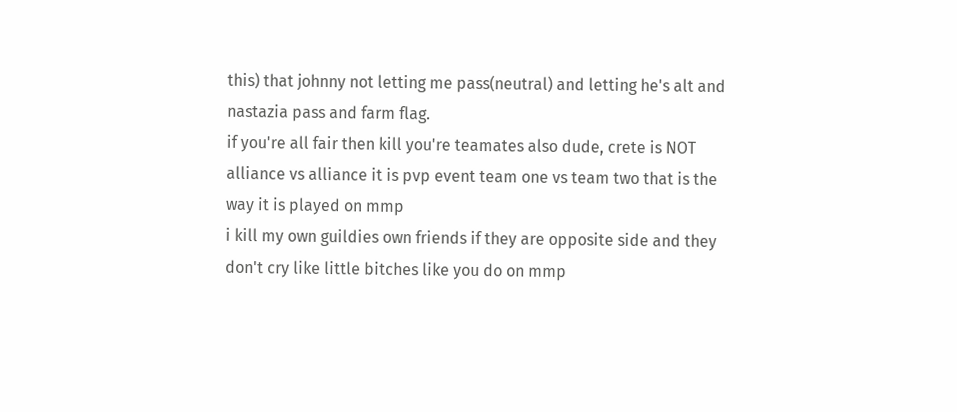this) that johnny not letting me pass(neutral) and letting he's alt and nastazia pass and farm flag.
if you're all fair then kill you're teamates also dude, crete is NOT alliance vs alliance it is pvp event team one vs team two that is the way it is played on mmp
i kill my own guildies own friends if they are opposite side and they don't cry like little bitches like you do on mmp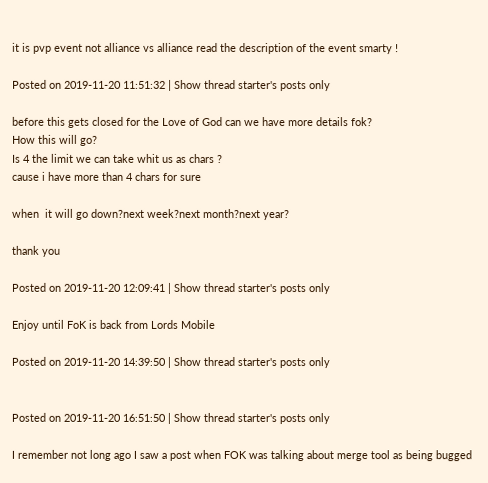it is pvp event not alliance vs alliance read the description of the event smarty !

Posted on 2019-11-20 11:51:32 | Show thread starter's posts only

before this gets closed for the Love of God can we have more details fok?
How this will go?
Is 4 the limit we can take whit us as chars ?
cause i have more than 4 chars for sure

when  it will go down?next week?next month?next year?

thank you

Posted on 2019-11-20 12:09:41 | Show thread starter's posts only

Enjoy until FoK is back from Lords Mobile

Posted on 2019-11-20 14:39:50 | Show thread starter's posts only


Posted on 2019-11-20 16:51:50 | Show thread starter's posts only

I remember not long ago I saw a post when FOK was talking about merge tool as being bugged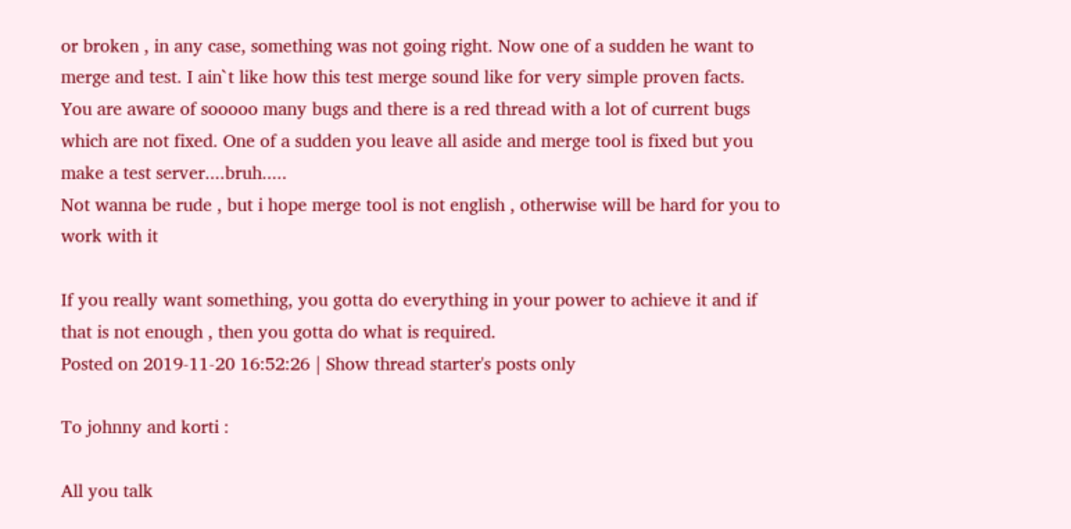or broken , in any case, something was not going right. Now one of a sudden he want to merge and test. I ain`t like how this test merge sound like for very simple proven facts.
You are aware of sooooo many bugs and there is a red thread with a lot of current bugs which are not fixed. One of a sudden you leave all aside and merge tool is fixed but you make a test server....bruh.....
Not wanna be rude , but i hope merge tool is not english , otherwise will be hard for you to work with it

If you really want something, you gotta do everything in your power to achieve it and if that is not enough , then you gotta do what is required.
Posted on 2019-11-20 16:52:26 | Show thread starter's posts only

To johnny and korti :

All you talk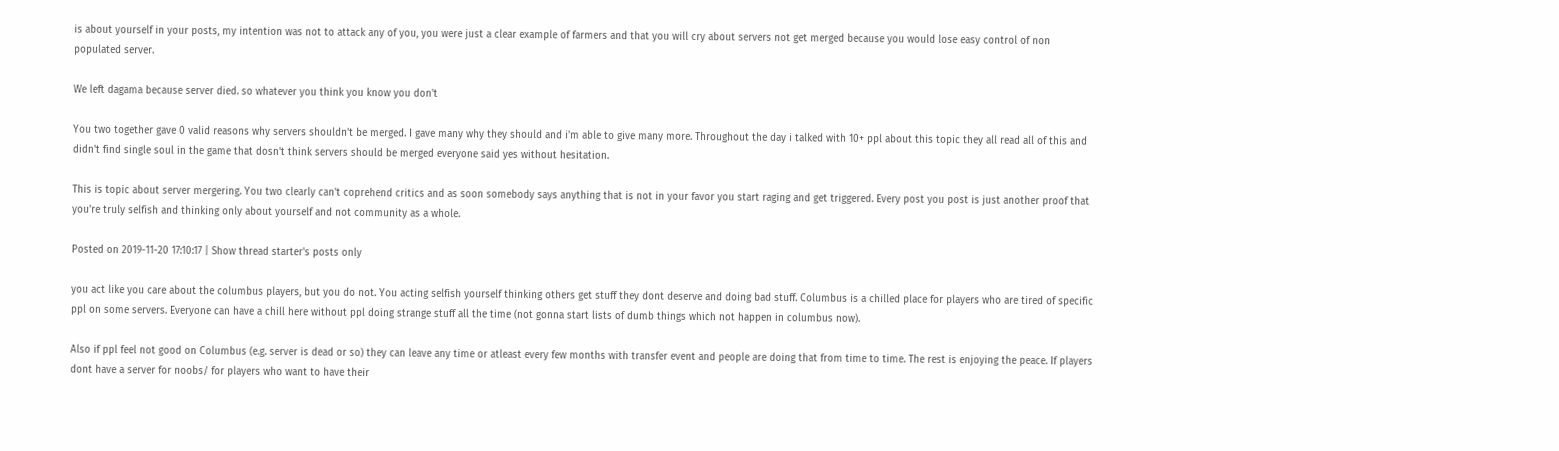is about yourself in your posts, my intention was not to attack any of you, you were just a clear example of farmers and that you will cry about servers not get merged because you would lose easy control of non populated server.

We left dagama because server died. so whatever you think you know you don't

You two together gave 0 valid reasons why servers shouldn't be merged. I gave many why they should and i'm able to give many more. Throughout the day i talked with 10+ ppl about this topic they all read all of this and didn't find single soul in the game that dosn't think servers should be merged everyone said yes without hesitation.

This is topic about server mergering. You two clearly can't coprehend critics and as soon somebody says anything that is not in your favor you start raging and get triggered. Every post you post is just another proof that you're truly selfish and thinking only about yourself and not community as a whole.

Posted on 2019-11-20 17:10:17 | Show thread starter's posts only

you act like you care about the columbus players, but you do not. You acting selfish yourself thinking others get stuff they dont deserve and doing bad stuff. Columbus is a chilled place for players who are tired of specific ppl on some servers. Everyone can have a chill here without ppl doing strange stuff all the time (not gonna start lists of dumb things which not happen in columbus now).

Also if ppl feel not good on Columbus (e.g. server is dead or so) they can leave any time or atleast every few months with transfer event and people are doing that from time to time. The rest is enjoying the peace. If players dont have a server for noobs/ for players who want to have their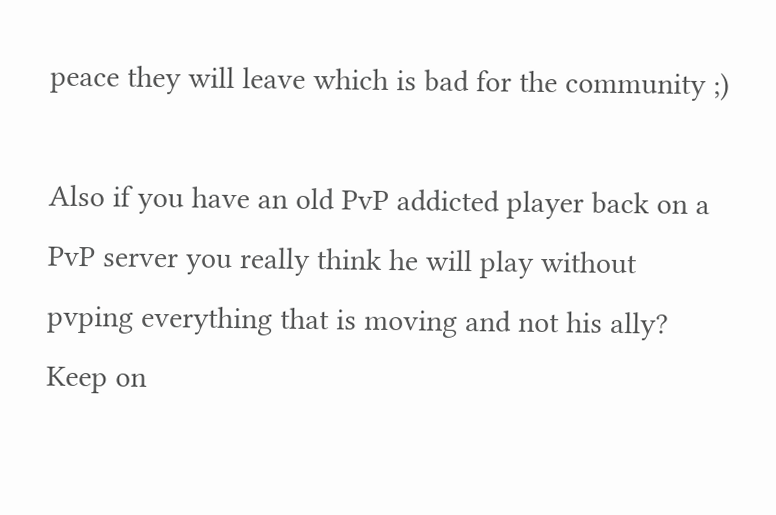peace they will leave which is bad for the community ;)

Also if you have an old PvP addicted player back on a PvP server you really think he will play without pvping everything that is moving and not his ally? Keep on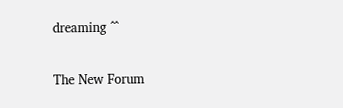dreaming ^^

The New Forum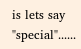is lets say "special"......